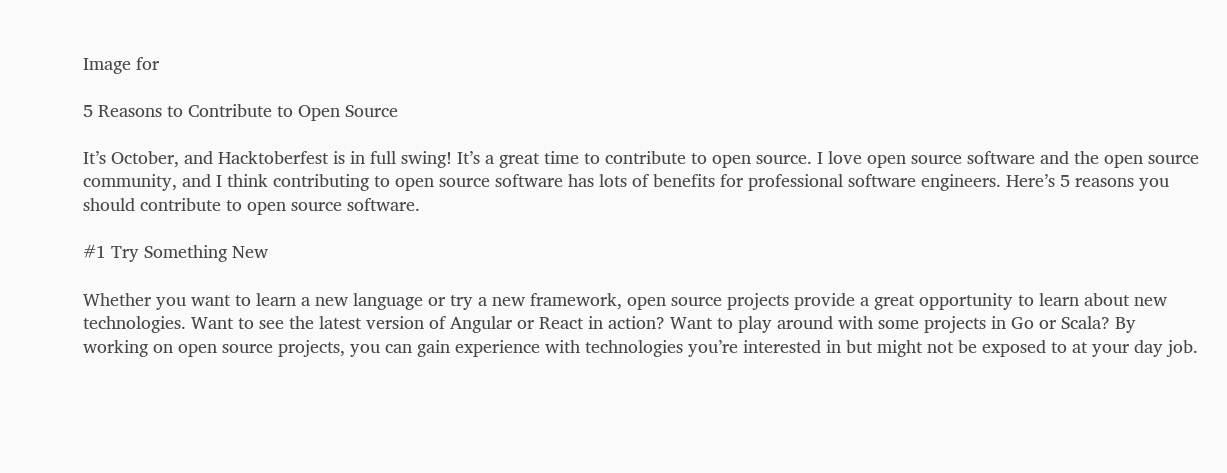Image for

5 Reasons to Contribute to Open Source

It’s October, and Hacktoberfest is in full swing! It’s a great time to contribute to open source. I love open source software and the open source community, and I think contributing to open source software has lots of benefits for professional software engineers. Here’s 5 reasons you should contribute to open source software.

#1 Try Something New

Whether you want to learn a new language or try a new framework, open source projects provide a great opportunity to learn about new technologies. Want to see the latest version of Angular or React in action? Want to play around with some projects in Go or Scala? By working on open source projects, you can gain experience with technologies you’re interested in but might not be exposed to at your day job.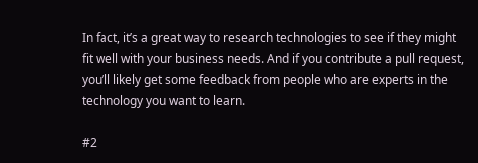In fact, it’s a great way to research technologies to see if they might fit well with your business needs. And if you contribute a pull request, you’ll likely get some feedback from people who are experts in the technology you want to learn.

#2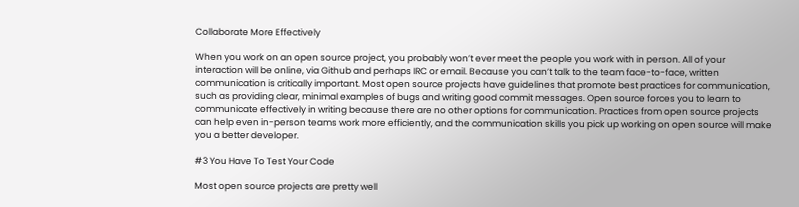Collaborate More Effectively

When you work on an open source project, you probably won’t ever meet the people you work with in person. All of your interaction will be online, via Github and perhaps IRC or email. Because you can’t talk to the team face-to-face, written communication is critically important. Most open source projects have guidelines that promote best practices for communication, such as providing clear, minimal examples of bugs and writing good commit messages. Open source forces you to learn to communicate effectively in writing because there are no other options for communication. Practices from open source projects can help even in-person teams work more efficiently, and the communication skills you pick up working on open source will make you a better developer.

#3 You Have To Test Your Code

Most open source projects are pretty well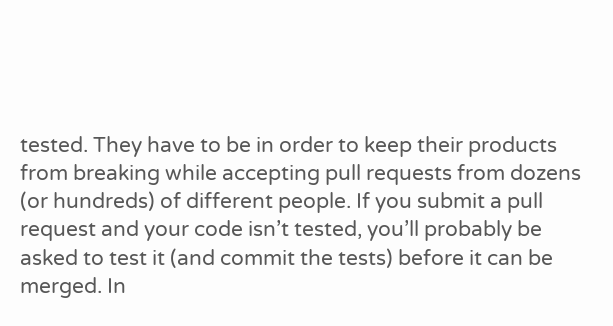tested. They have to be in order to keep their products from breaking while accepting pull requests from dozens (or hundreds) of different people. If you submit a pull request and your code isn’t tested, you’ll probably be asked to test it (and commit the tests) before it can be merged. In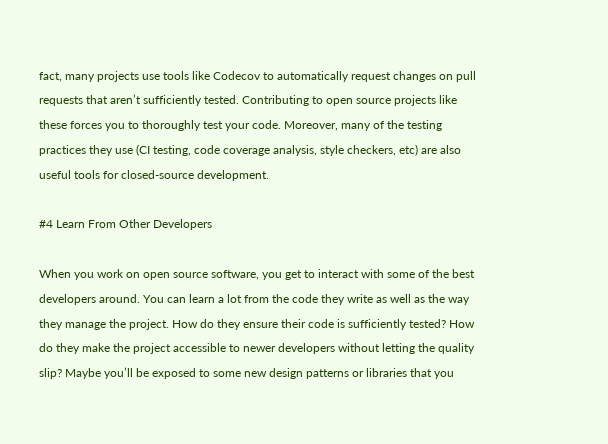fact, many projects use tools like Codecov to automatically request changes on pull requests that aren’t sufficiently tested. Contributing to open source projects like these forces you to thoroughly test your code. Moreover, many of the testing practices they use (CI testing, code coverage analysis, style checkers, etc) are also useful tools for closed-source development.

#4 Learn From Other Developers

When you work on open source software, you get to interact with some of the best developers around. You can learn a lot from the code they write as well as the way they manage the project. How do they ensure their code is sufficiently tested? How do they make the project accessible to newer developers without letting the quality slip? Maybe you’ll be exposed to some new design patterns or libraries that you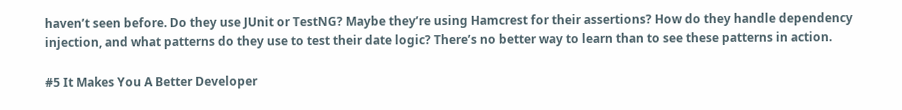haven’t seen before. Do they use JUnit or TestNG? Maybe they’re using Hamcrest for their assertions? How do they handle dependency injection, and what patterns do they use to test their date logic? There’s no better way to learn than to see these patterns in action.

#5 It Makes You A Better Developer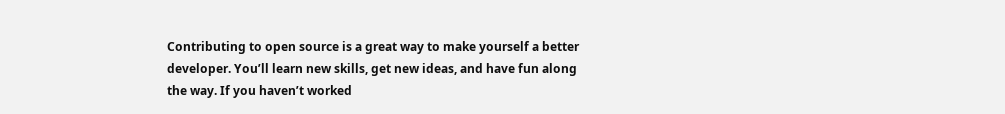Contributing to open source is a great way to make yourself a better developer. You’ll learn new skills, get new ideas, and have fun along the way. If you haven’t worked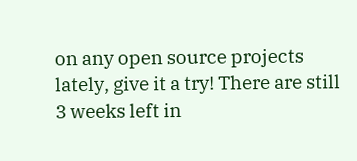on any open source projects lately, give it a try! There are still 3 weeks left in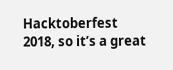Hacktoberfest 2018, so it’s a great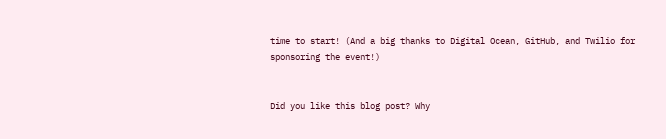time to start! (And a big thanks to Digital Ocean, GitHub, and Twilio for sponsoring the event!)


Did you like this blog post? Why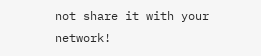not share it with your network!